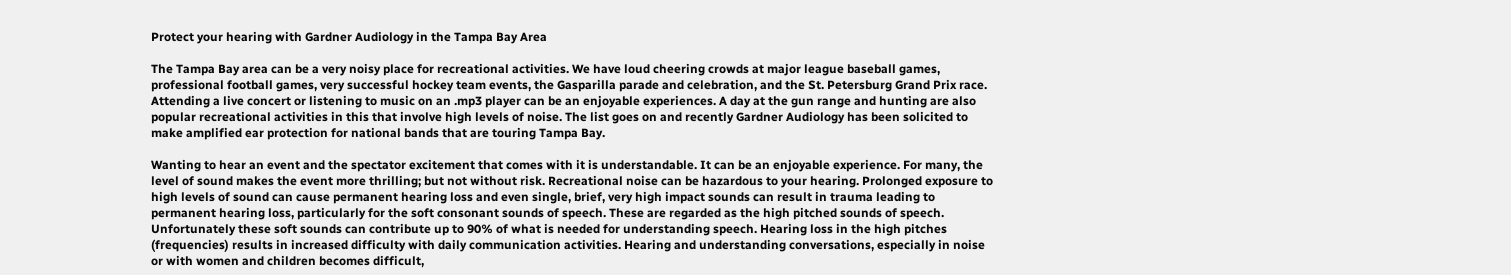Protect your hearing with Gardner Audiology in the Tampa Bay Area

The Tampa Bay area can be a very noisy place for recreational activities. We have loud cheering crowds at major league baseball games, professional football games, very successful hockey team events, the Gasparilla parade and celebration, and the St. Petersburg Grand Prix race. Attending a live concert or listening to music on an .mp3 player can be an enjoyable experiences. A day at the gun range and hunting are also popular recreational activities in this that involve high levels of noise. The list goes on and recently Gardner Audiology has been solicited to make amplified ear protection for national bands that are touring Tampa Bay.

Wanting to hear an event and the spectator excitement that comes with it is understandable. It can be an enjoyable experience. For many, the level of sound makes the event more thrilling; but not without risk. Recreational noise can be hazardous to your hearing. Prolonged exposure to high levels of sound can cause permanent hearing loss and even single, brief, very high impact sounds can result in trauma leading to permanent hearing loss, particularly for the soft consonant sounds of speech. These are regarded as the high pitched sounds of speech. Unfortunately these soft sounds can contribute up to 90% of what is needed for understanding speech. Hearing loss in the high pitches (frequencies) results in increased difficulty with daily communication activities. Hearing and understanding conversations, especially in noise or with women and children becomes difficult,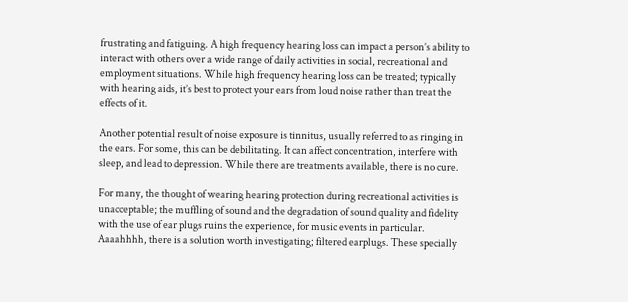frustrating and fatiguing. A high frequency hearing loss can impact a person’s ability to interact with others over a wide range of daily activities in social, recreational and employment situations. While high frequency hearing loss can be treated; typically with hearing aids, it’s best to protect your ears from loud noise rather than treat the effects of it.

Another potential result of noise exposure is tinnitus, usually referred to as ringing in the ears. For some, this can be debilitating. It can affect concentration, interfere with sleep, and lead to depression. While there are treatments available, there is no cure.

For many, the thought of wearing hearing protection during recreational activities is unacceptable; the muffling of sound and the degradation of sound quality and fidelity with the use of ear plugs ruins the experience, for music events in particular. Aaaahhhh, there is a solution worth investigating; filtered earplugs. These specially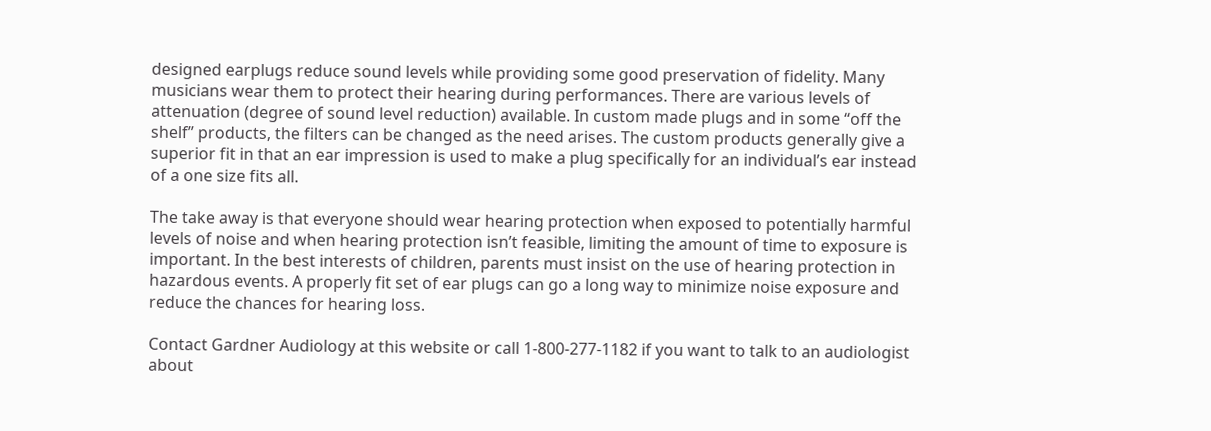designed earplugs reduce sound levels while providing some good preservation of fidelity. Many musicians wear them to protect their hearing during performances. There are various levels of attenuation (degree of sound level reduction) available. In custom made plugs and in some “off the shelf” products, the filters can be changed as the need arises. The custom products generally give a superior fit in that an ear impression is used to make a plug specifically for an individual’s ear instead of a one size fits all.

The take away is that everyone should wear hearing protection when exposed to potentially harmful levels of noise and when hearing protection isn’t feasible, limiting the amount of time to exposure is important. In the best interests of children, parents must insist on the use of hearing protection in hazardous events. A properly fit set of ear plugs can go a long way to minimize noise exposure and reduce the chances for hearing loss.

Contact Gardner Audiology at this website or call 1-800-277-1182 if you want to talk to an audiologist about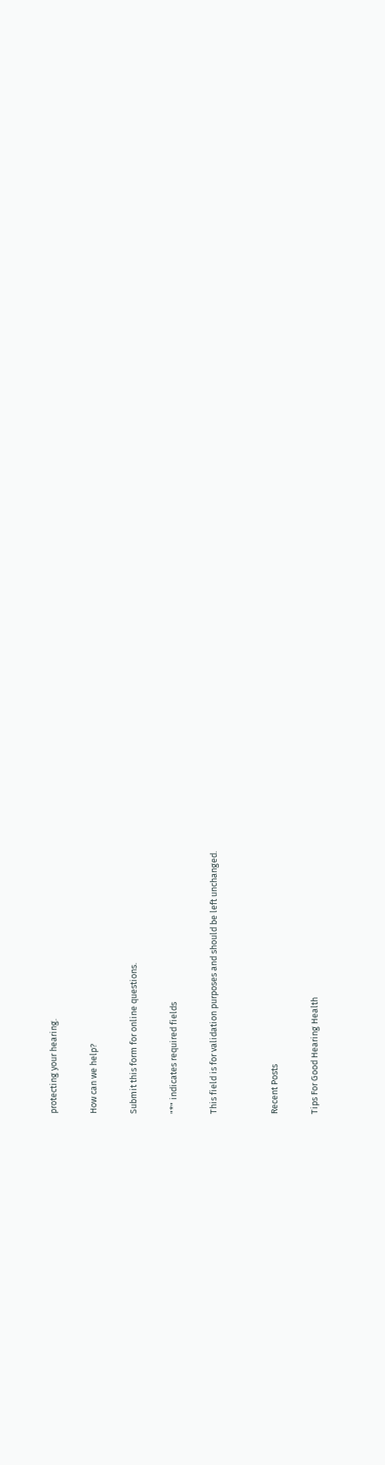protecting your hearing.

How can we help?

Submit this form for online questions.

"*" indicates required fields

This field is for validation purposes and should be left unchanged.


Recent Posts

Tips For Good Hearing Health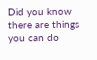Did you know there are things you can do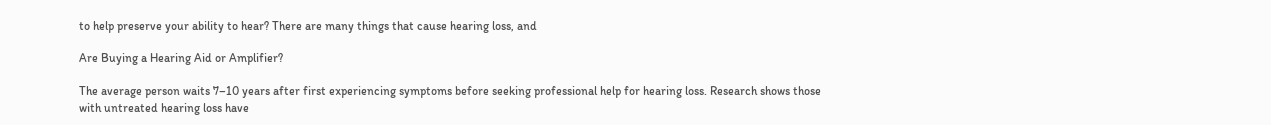to help preserve your ability to hear? There are many things that cause hearing loss, and

Are Buying a Hearing Aid or Amplifier?

The average person waits 7–10 years after first experiencing symptoms before seeking professional help for hearing loss. Research shows those with untreated hearing loss have